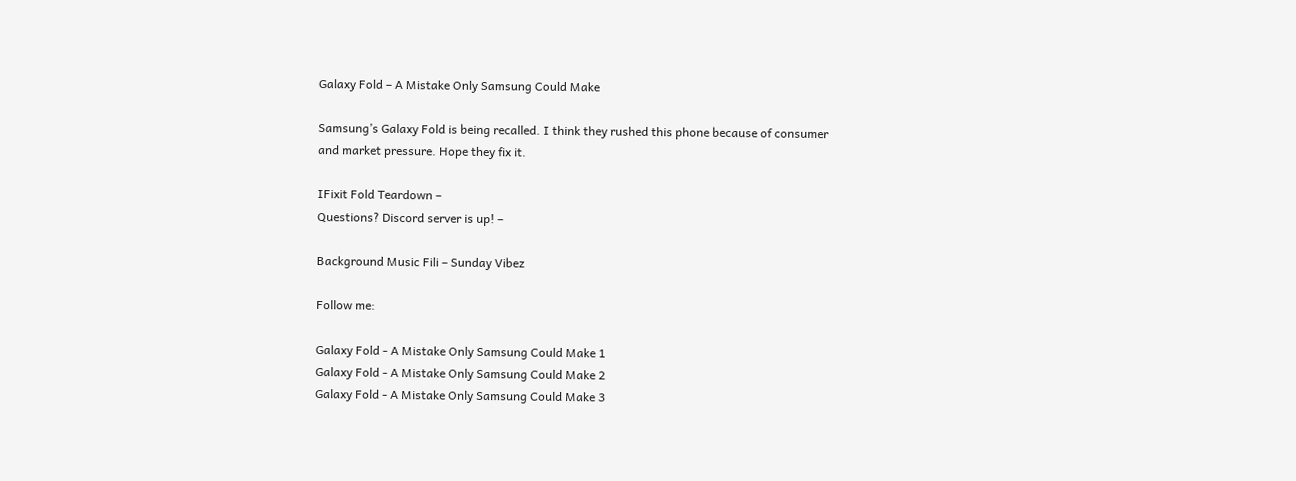Galaxy Fold – A Mistake Only Samsung Could Make

Samsung’s Galaxy Fold is being recalled. I think they rushed this phone because of consumer and market pressure. Hope they fix it.

IFixit Fold Teardown –
Questions? Discord server is up! –

Background Music Fili – Sunday Vibez

Follow me:

Galaxy Fold - A Mistake Only Samsung Could Make 1
Galaxy Fold - A Mistake Only Samsung Could Make 2
Galaxy Fold - A Mistake Only Samsung Could Make 3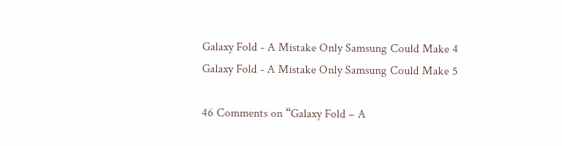Galaxy Fold - A Mistake Only Samsung Could Make 4
Galaxy Fold - A Mistake Only Samsung Could Make 5

46 Comments on “Galaxy Fold – A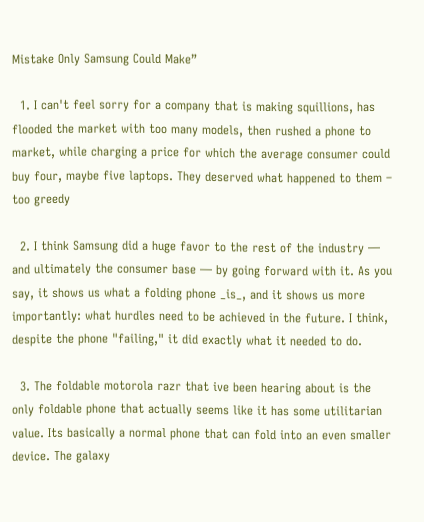Mistake Only Samsung Could Make”

  1. I can't feel sorry for a company that is making squillions, has flooded the market with too many models, then rushed a phone to market, while charging a price for which the average consumer could buy four, maybe five laptops. They deserved what happened to them – too greedy

  2. I think Samsung did a huge favor to the rest of the industry — and ultimately the consumer base — by going forward with it. As you say, it shows us what a folding phone _is_, and it shows us more importantly: what hurdles need to be achieved in the future. I think, despite the phone "failing," it did exactly what it needed to do.

  3. The foldable motorola razr that ive been hearing about is the only foldable phone that actually seems like it has some utilitarian value. Its basically a normal phone that can fold into an even smaller device. The galaxy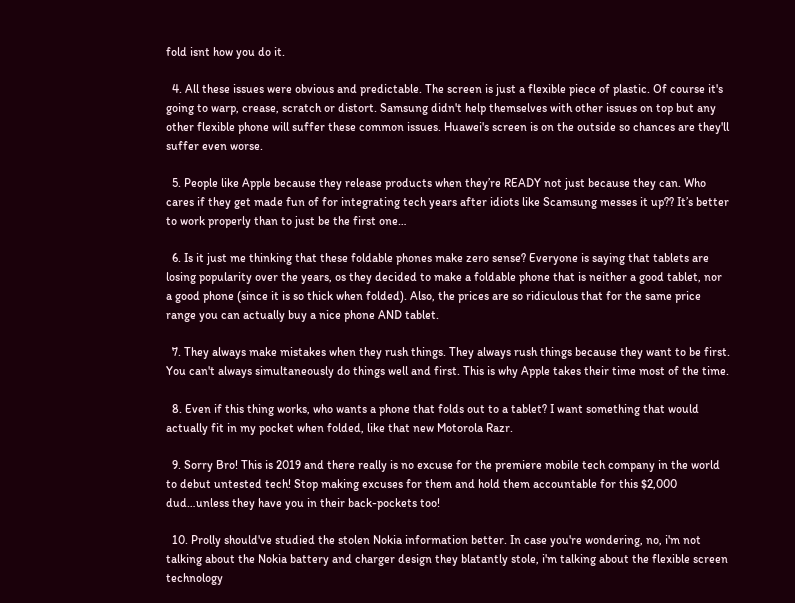fold isnt how you do it.

  4. All these issues were obvious and predictable. The screen is just a flexible piece of plastic. Of course it's going to warp, crease, scratch or distort. Samsung didn't help themselves with other issues on top but any other flexible phone will suffer these common issues. Huawei's screen is on the outside so chances are they'll suffer even worse.

  5. People like Apple because they release products when they’re READY not just because they can. Who cares if they get made fun of for integrating tech years after idiots like Scamsung messes it up?? It’s better to work properly than to just be the first one…

  6. Is it just me thinking that these foldable phones make zero sense? Everyone is saying that tablets are losing popularity over the years, os they decided to make a foldable phone that is neither a good tablet, nor a good phone (since it is so thick when folded). Also, the prices are so ridiculous that for the same price range you can actually buy a nice phone AND tablet.

  7. They always make mistakes when they rush things. They always rush things because they want to be first. You can't always simultaneously do things well and first. This is why Apple takes their time most of the time.

  8. Even if this thing works, who wants a phone that folds out to a tablet? I want something that would actually fit in my pocket when folded, like that new Motorola Razr.

  9. Sorry Bro! This is 2019 and there really is no excuse for the premiere mobile tech company in the world to debut untested tech! Stop making excuses for them and hold them accountable for this $2,000 dud…unless they have you in their back-pockets too!

  10. Prolly should've studied the stolen Nokia information better. In case you're wondering, no, i'm not talking about the Nokia battery and charger design they blatantly stole, i'm talking about the flexible screen technology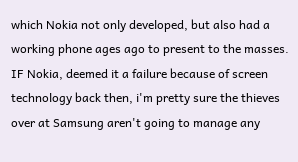which Nokia not only developed, but also had a working phone ages ago to present to the masses. IF Nokia, deemed it a failure because of screen technology back then, i'm pretty sure the thieves over at Samsung aren't going to manage any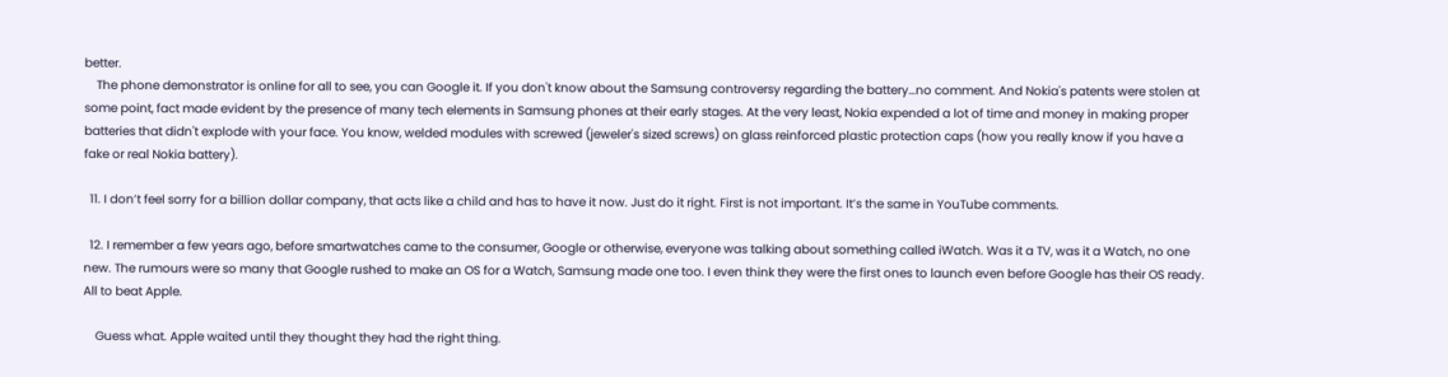better.
    The phone demonstrator is online for all to see, you can Google it. If you don't know about the Samsung controversy regarding the battery…no comment. And Nokia's patents were stolen at some point, fact made evident by the presence of many tech elements in Samsung phones at their early stages. At the very least, Nokia expended a lot of time and money in making proper batteries that didn't explode with your face. You know, welded modules with screwed (jeweler's sized screws) on glass reinforced plastic protection caps (how you really know if you have a fake or real Nokia battery).

  11. I don’t feel sorry for a billion dollar company, that acts like a child and has to have it now. Just do it right. First is not important. It’s the same in YouTube comments.

  12. I remember a few years ago, before smartwatches came to the consumer, Google or otherwise, everyone was talking about something called iWatch. Was it a TV, was it a Watch, no one new. The rumours were so many that Google rushed to make an OS for a Watch, Samsung made one too. I even think they were the first ones to launch even before Google has their OS ready. All to beat Apple.

    Guess what. Apple waited until they thought they had the right thing.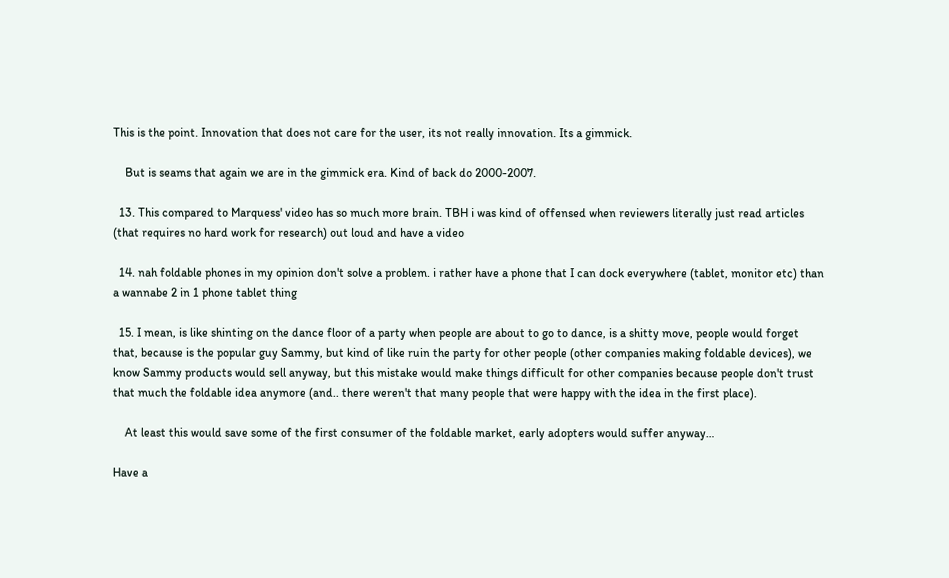This is the point. Innovation that does not care for the user, its not really innovation. Its a gimmick.

    But is seams that again we are in the gimmick era. Kind of back do 2000-2007.

  13. This compared to Marquess' video has so much more brain. TBH i was kind of offensed when reviewers literally just read articles (that requires no hard work for research) out loud and have a video

  14. nah foldable phones in my opinion don't solve a problem. i rather have a phone that I can dock everywhere (tablet, monitor etc) than a wannabe 2 in 1 phone tablet thing

  15. I mean, is like shinting on the dance floor of a party when people are about to go to dance, is a shitty move, people would forget that, because is the popular guy Sammy, but kind of like ruin the party for other people (other companies making foldable devices), we know Sammy products would sell anyway, but this mistake would make things difficult for other companies because people don't trust that much the foldable idea anymore (and.. there weren't that many people that were happy with the idea in the first place).

    At least this would save some of the first consumer of the foldable market, early adopters would suffer anyway…

Have a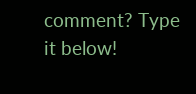comment? Type it below!